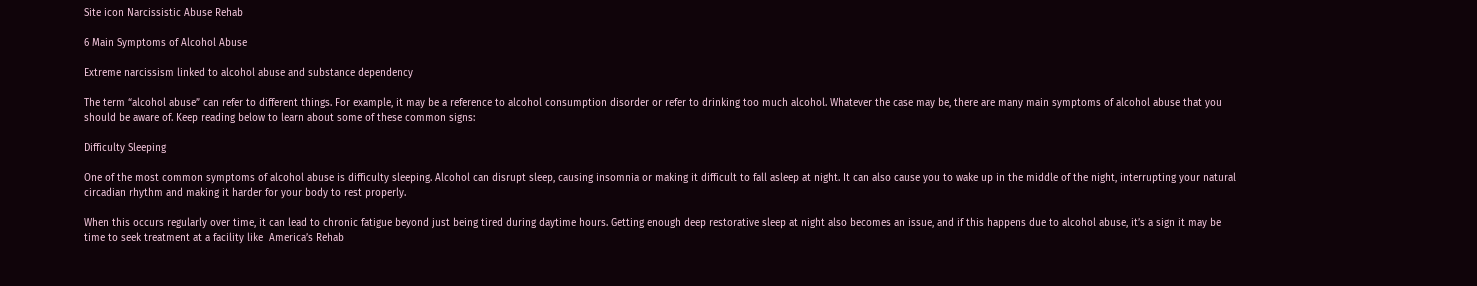Site icon Narcissistic Abuse Rehab

6 Main Symptoms of Alcohol Abuse

Extreme narcissism linked to alcohol abuse and substance dependency

The term “alcohol abuse” can refer to different things. For example, it may be a reference to alcohol consumption disorder or refer to drinking too much alcohol. Whatever the case may be, there are many main symptoms of alcohol abuse that you should be aware of. Keep reading below to learn about some of these common signs:

Difficulty Sleeping

One of the most common symptoms of alcohol abuse is difficulty sleeping. Alcohol can disrupt sleep, causing insomnia or making it difficult to fall asleep at night. It can also cause you to wake up in the middle of the night, interrupting your natural circadian rhythm and making it harder for your body to rest properly.

When this occurs regularly over time, it can lead to chronic fatigue beyond just being tired during daytime hours. Getting enough deep restorative sleep at night also becomes an issue, and if this happens due to alcohol abuse, it’s a sign it may be time to seek treatment at a facility like  America’s Rehab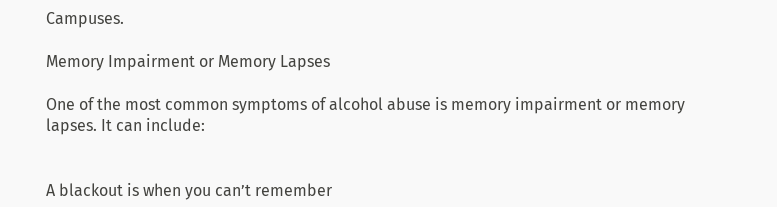Campuses.

Memory Impairment or Memory Lapses

One of the most common symptoms of alcohol abuse is memory impairment or memory lapses. It can include:


A blackout is when you can’t remember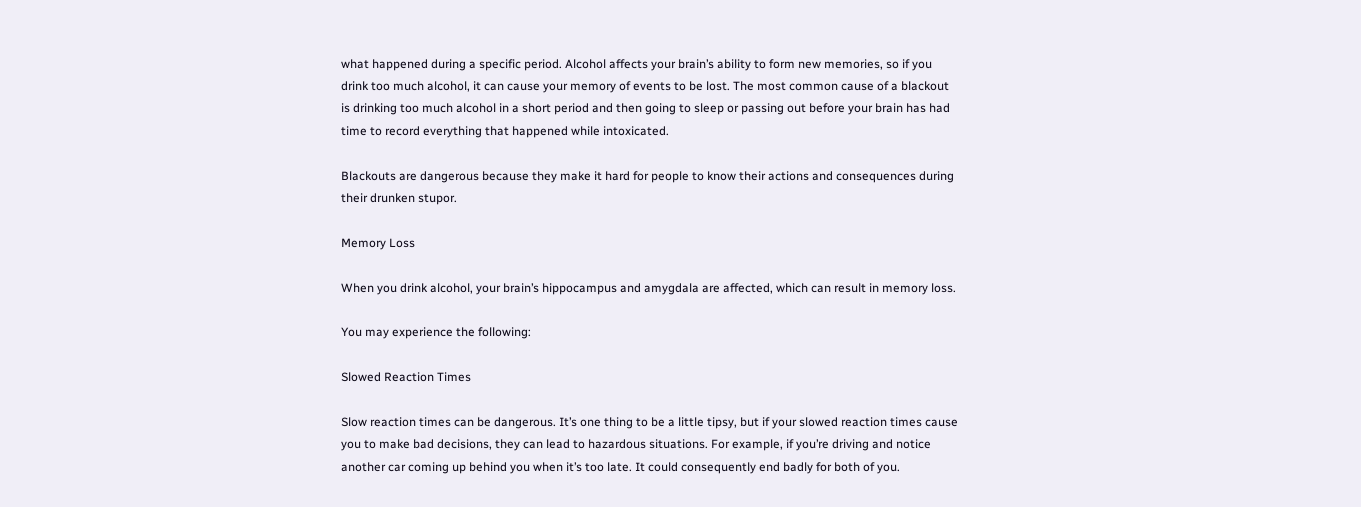what happened during a specific period. Alcohol affects your brain’s ability to form new memories, so if you drink too much alcohol, it can cause your memory of events to be lost. The most common cause of a blackout is drinking too much alcohol in a short period and then going to sleep or passing out before your brain has had time to record everything that happened while intoxicated.

Blackouts are dangerous because they make it hard for people to know their actions and consequences during their drunken stupor.

Memory Loss

When you drink alcohol, your brain’s hippocampus and amygdala are affected, which can result in memory loss.

You may experience the following:

Slowed Reaction Times

Slow reaction times can be dangerous. It’s one thing to be a little tipsy, but if your slowed reaction times cause you to make bad decisions, they can lead to hazardous situations. For example, if you’re driving and notice another car coming up behind you when it’s too late. It could consequently end badly for both of you.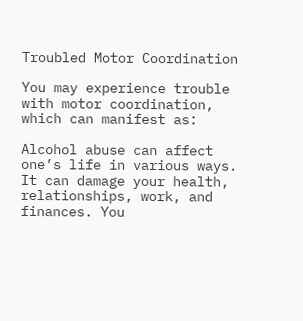Troubled Motor Coordination

You may experience trouble with motor coordination, which can manifest as:

Alcohol abuse can affect one’s life in various ways. It can damage your health, relationships, work, and finances. You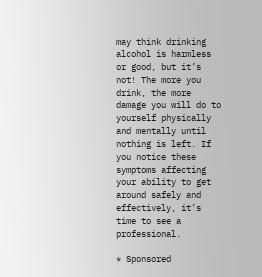may think drinking alcohol is harmless or good, but it’s not! The more you drink, the more damage you will do to yourself physically and mentally until nothing is left. If you notice these symptoms affecting your ability to get around safely and effectively, it’s time to see a professional.

* Sponsored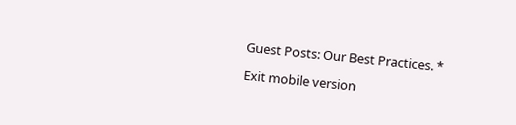Guest Posts: Our Best Practices. *

Exit mobile version